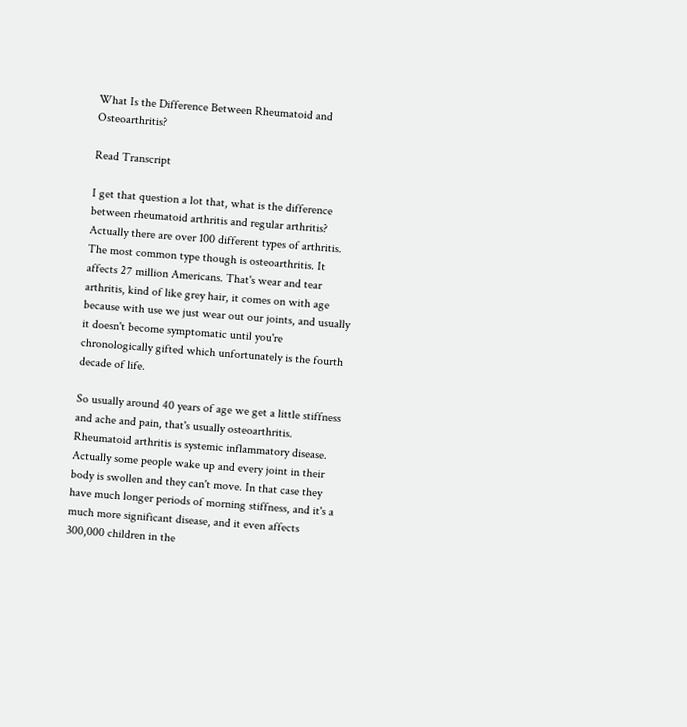What Is the Difference Between Rheumatoid and Osteoarthritis?

Read Transcript

I get that question a lot that, what is the difference between rheumatoid arthritis and regular arthritis? Actually there are over 100 different types of arthritis. The most common type though is osteoarthritis. It affects 27 million Americans. That's wear and tear arthritis, kind of like grey hair, it comes on with age because with use we just wear out our joints, and usually it doesn't become symptomatic until you're chronologically gifted which unfortunately is the fourth decade of life.

So usually around 40 years of age we get a little stiffness and ache and pain, that's usually osteoarthritis. Rheumatoid arthritis is systemic inflammatory disease. Actually some people wake up and every joint in their body is swollen and they can't move. In that case they have much longer periods of morning stiffness, and it's a much more significant disease, and it even affects 300,000 children in the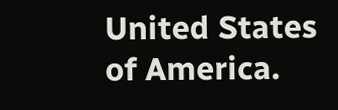United States of America.